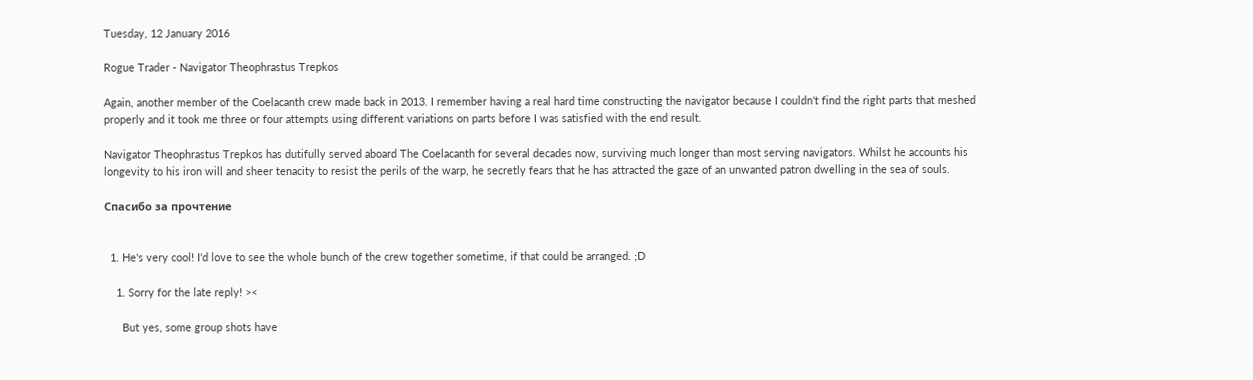Tuesday, 12 January 2016

Rogue Trader - Navigator Theophrastus Trepkos

Again, another member of the Coelacanth crew made back in 2013. I remember having a real hard time constructing the navigator because I couldn't find the right parts that meshed properly and it took me three or four attempts using different variations on parts before I was satisfied with the end result.

Navigator Theophrastus Trepkos has dutifully served aboard The Coelacanth for several decades now, surviving much longer than most serving navigators. Whilst he accounts his longevity to his iron will and sheer tenacity to resist the perils of the warp, he secretly fears that he has attracted the gaze of an unwanted patron dwelling in the sea of souls.

Спасибо за прочтение


  1. He's very cool! I'd love to see the whole bunch of the crew together sometime, if that could be arranged. ;D

    1. Sorry for the late reply! ><

      But yes, some group shots have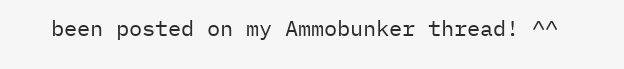been posted on my Ammobunker thread! ^^